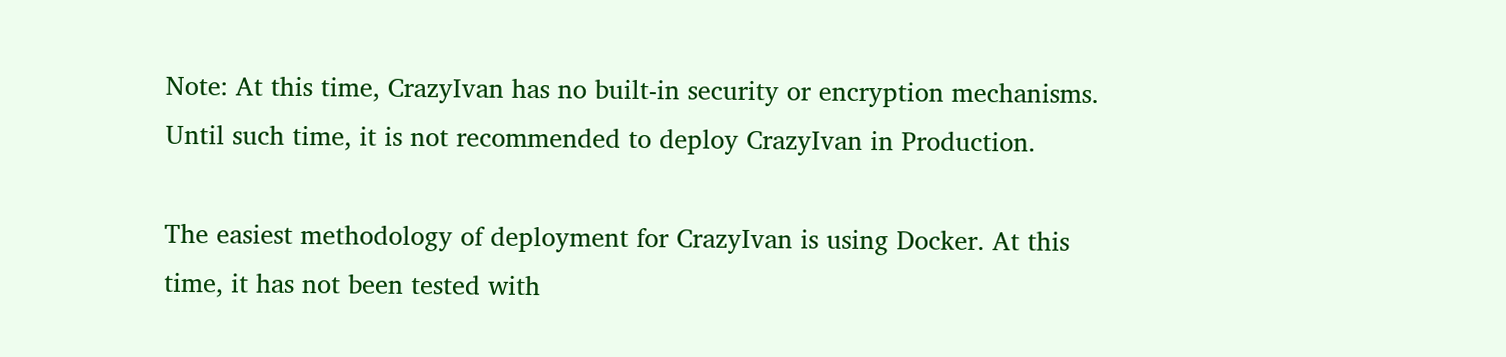Note: At this time, CrazyIvan has no built-in security or encryption mechanisms. Until such time, it is not recommended to deploy CrazyIvan in Production.

The easiest methodology of deployment for CrazyIvan is using Docker. At this time, it has not been tested with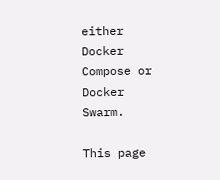either Docker Compose or Docker Swarm.

This page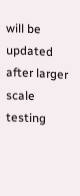will be updated after larger scale testing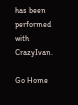has been performed with CrazyIvan.

Go Home